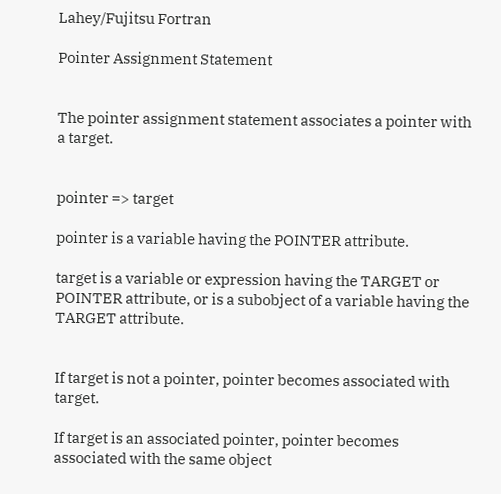Lahey/Fujitsu Fortran

Pointer Assignment Statement


The pointer assignment statement associates a pointer with a target.


pointer => target

pointer is a variable having the POINTER attribute.

target is a variable or expression having the TARGET or POINTER attribute, or is a subobject of a variable having the TARGET attribute.


If target is not a pointer, pointer becomes associated with target.

If target is an associated pointer, pointer becomes associated with the same object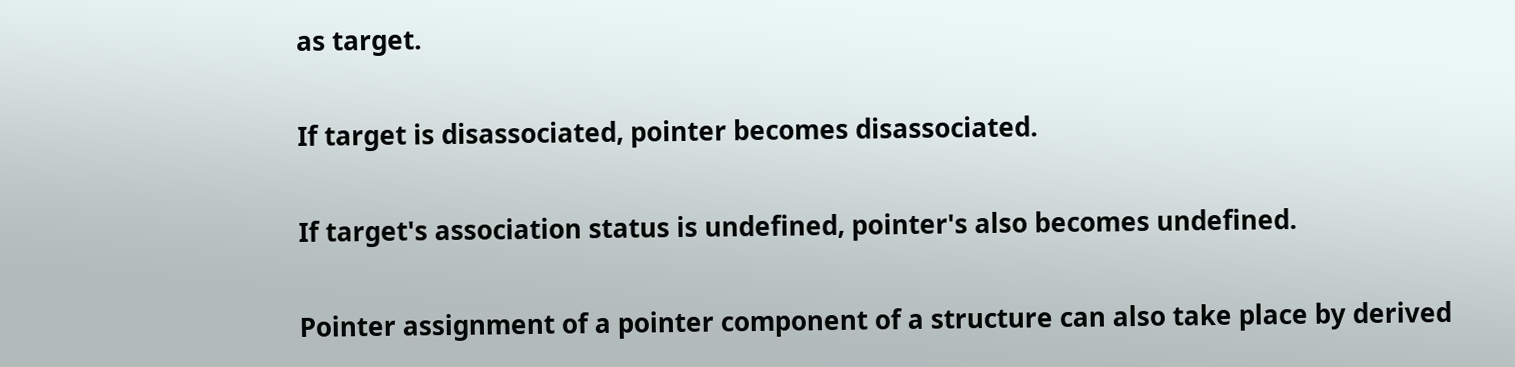as target.

If target is disassociated, pointer becomes disassociated.

If target's association status is undefined, pointer's also becomes undefined.

Pointer assignment of a pointer component of a structure can also take place by derived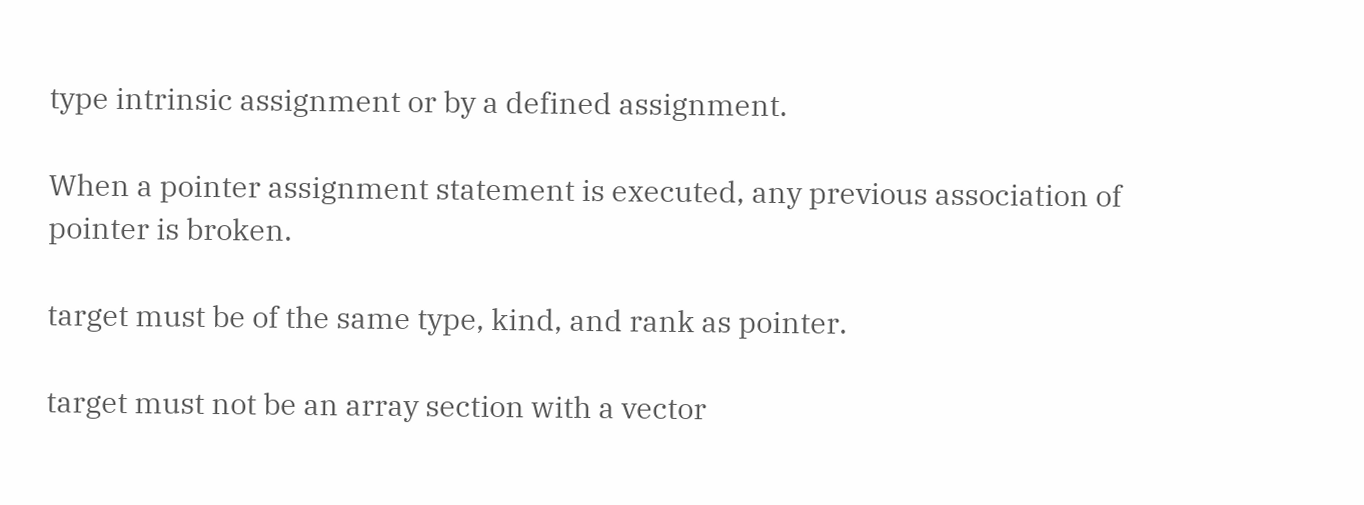type intrinsic assignment or by a defined assignment.

When a pointer assignment statement is executed, any previous association of pointer is broken.

target must be of the same type, kind, and rank as pointer.

target must not be an array section with a vector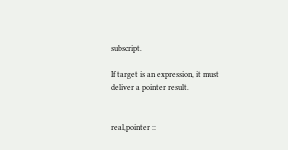subscript.

If target is an expression, it must deliver a pointer result.


real,pointer ::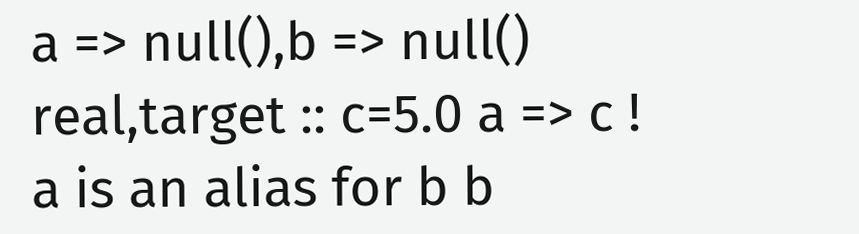a => null(),b => null() real,target :: c=5.0 a => c ! a is an alias for b b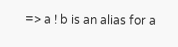=> a ! b is an alias for a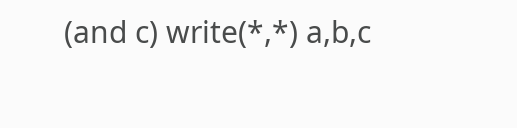(and c) write(*,*) a,b,c